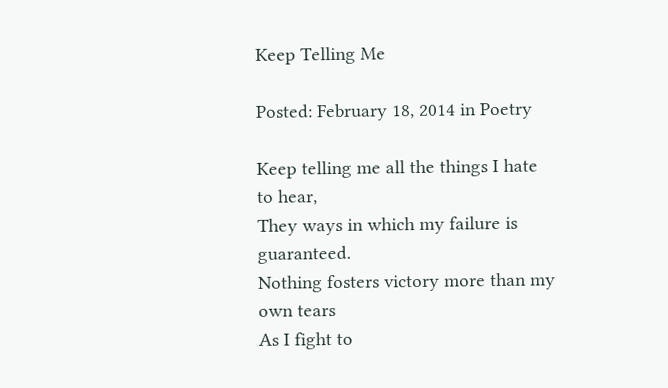Keep Telling Me

Posted: February 18, 2014 in Poetry

Keep telling me all the things I hate to hear,
They ways in which my failure is guaranteed.
Nothing fosters victory more than my own tears
As I fight to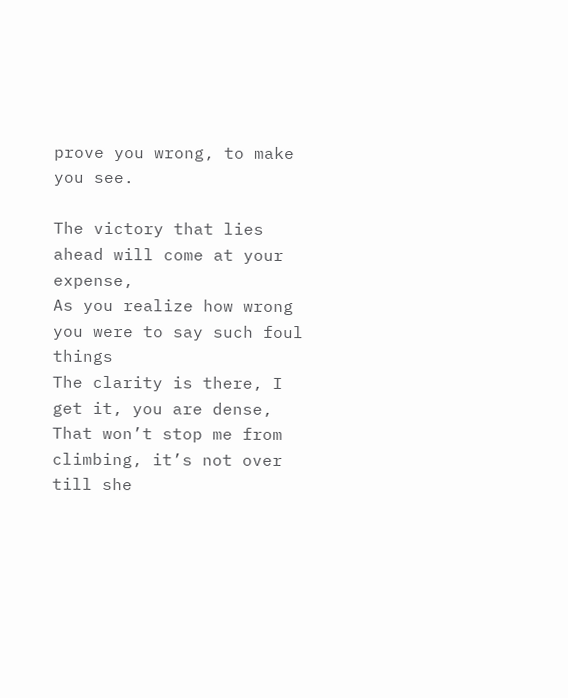prove you wrong, to make you see.

The victory that lies ahead will come at your expense,
As you realize how wrong you were to say such foul things
The clarity is there, I get it, you are dense,
That won’t stop me from climbing, it’s not over till she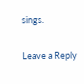sings.

Leave a Reply